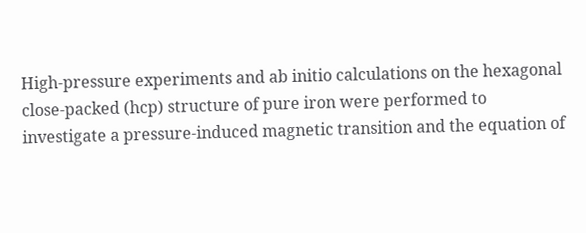High-pressure experiments and ab initio calculations on the hexagonal close-packed (hcp) structure of pure iron were performed to investigate a pressure-induced magnetic transition and the equation of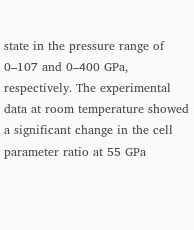state in the pressure range of 0–107 and 0–400 GPa, respectively. The experimental data at room temperature showed a significant change in the cell parameter ratio at 55 GPa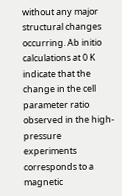without any major structural changes occurring. Ab initio calculations at 0 K indicate that the change in the cell parameter ratio observed in the high-pressure experiments corresponds to a magnetic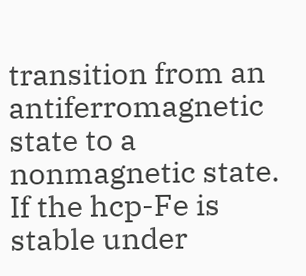transition from an antiferromagnetic state to a nonmagnetic state. If the hcp-Fe is stable under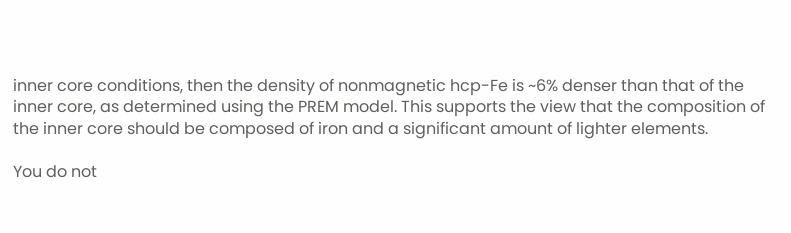inner core conditions, then the density of nonmagnetic hcp-Fe is ~6% denser than that of the inner core, as determined using the PREM model. This supports the view that the composition of the inner core should be composed of iron and a significant amount of lighter elements.

You do not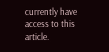currently have access to this article.